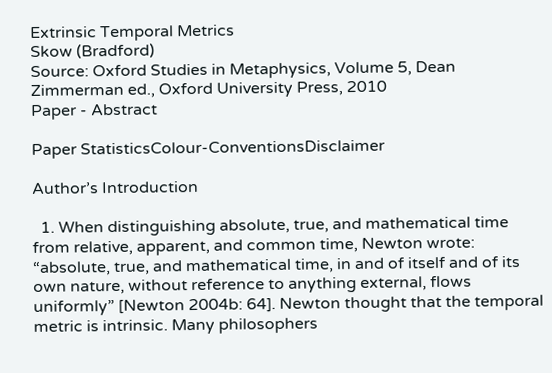Extrinsic Temporal Metrics
Skow (Bradford)
Source: Oxford Studies in Metaphysics, Volume 5, Dean Zimmerman ed., Oxford University Press, 2010
Paper - Abstract

Paper StatisticsColour-ConventionsDisclaimer

Author’s Introduction

  1. When distinguishing absolute, true, and mathematical time from relative, apparent, and common time, Newton wrote: “absolute, true, and mathematical time, in and of itself and of its own nature, without reference to anything external, flows uniformly” [Newton 2004b: 64]. Newton thought that the temporal metric is intrinsic. Many philosophers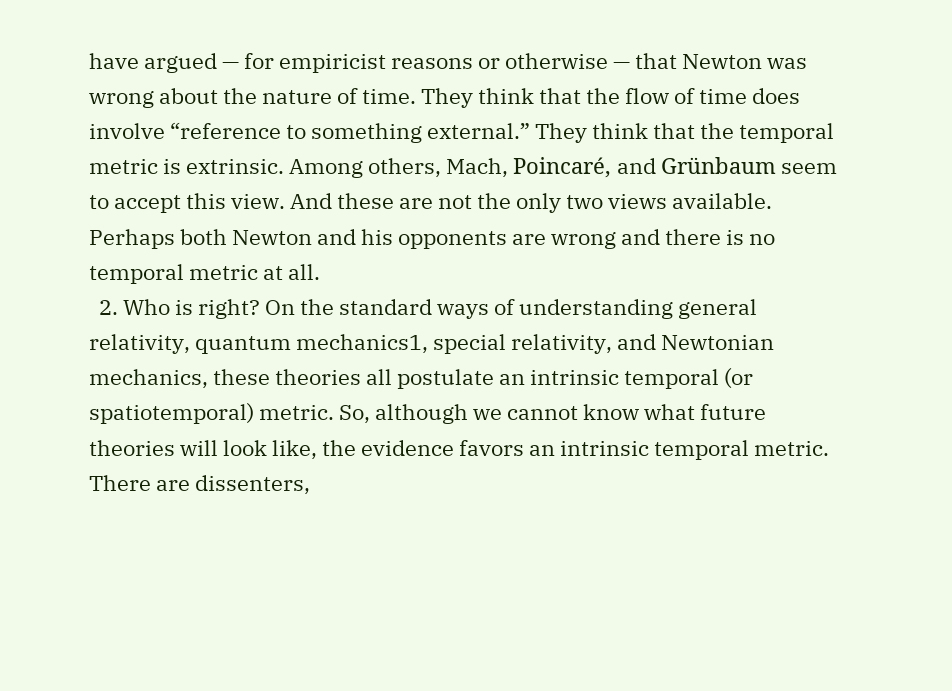have argued — for empiricist reasons or otherwise — that Newton was wrong about the nature of time. They think that the flow of time does involve “reference to something external.” They think that the temporal metric is extrinsic. Among others, Mach, Poincaré, and Grünbaum seem to accept this view. And these are not the only two views available. Perhaps both Newton and his opponents are wrong and there is no temporal metric at all.
  2. Who is right? On the standard ways of understanding general relativity, quantum mechanics1, special relativity, and Newtonian mechanics, these theories all postulate an intrinsic temporal (or spatiotemporal) metric. So, although we cannot know what future theories will look like, the evidence favors an intrinsic temporal metric. There are dissenters,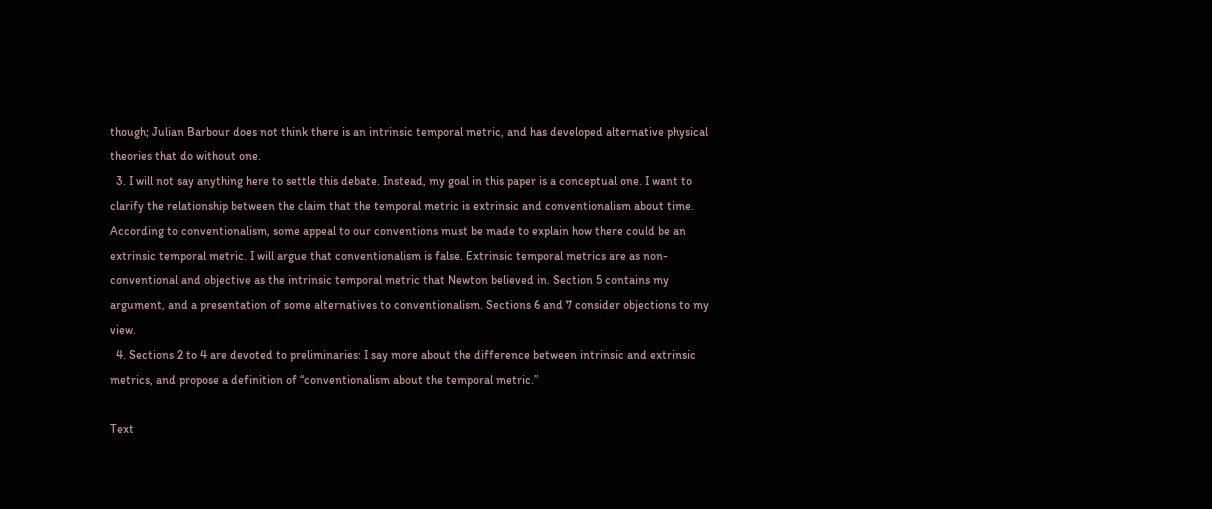though; Julian Barbour does not think there is an intrinsic temporal metric, and has developed alternative physical theories that do without one.
  3. I will not say anything here to settle this debate. Instead, my goal in this paper is a conceptual one. I want to clarify the relationship between the claim that the temporal metric is extrinsic and conventionalism about time. According to conventionalism, some appeal to our conventions must be made to explain how there could be an extrinsic temporal metric. I will argue that conventionalism is false. Extrinsic temporal metrics are as non-conventional and objective as the intrinsic temporal metric that Newton believed in. Section 5 contains my argument, and a presentation of some alternatives to conventionalism. Sections 6 and 7 consider objections to my view.
  4. Sections 2 to 4 are devoted to preliminaries: I say more about the difference between intrinsic and extrinsic metrics, and propose a definition of “conventionalism about the temporal metric.”

Text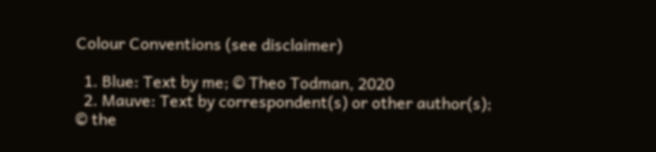Colour Conventions (see disclaimer)

  1. Blue: Text by me; © Theo Todman, 2020
  2. Mauve: Text by correspondent(s) or other author(s); © the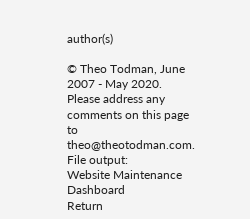author(s)

© Theo Todman, June 2007 - May 2020. Please address any comments on this page to theo@theotodman.com. File output:
Website Maintenance Dashboard
Return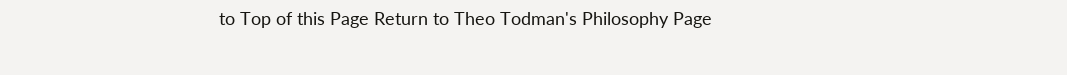to Top of this Page Return to Theo Todman's Philosophy Page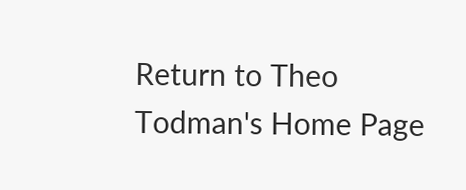Return to Theo Todman's Home Page